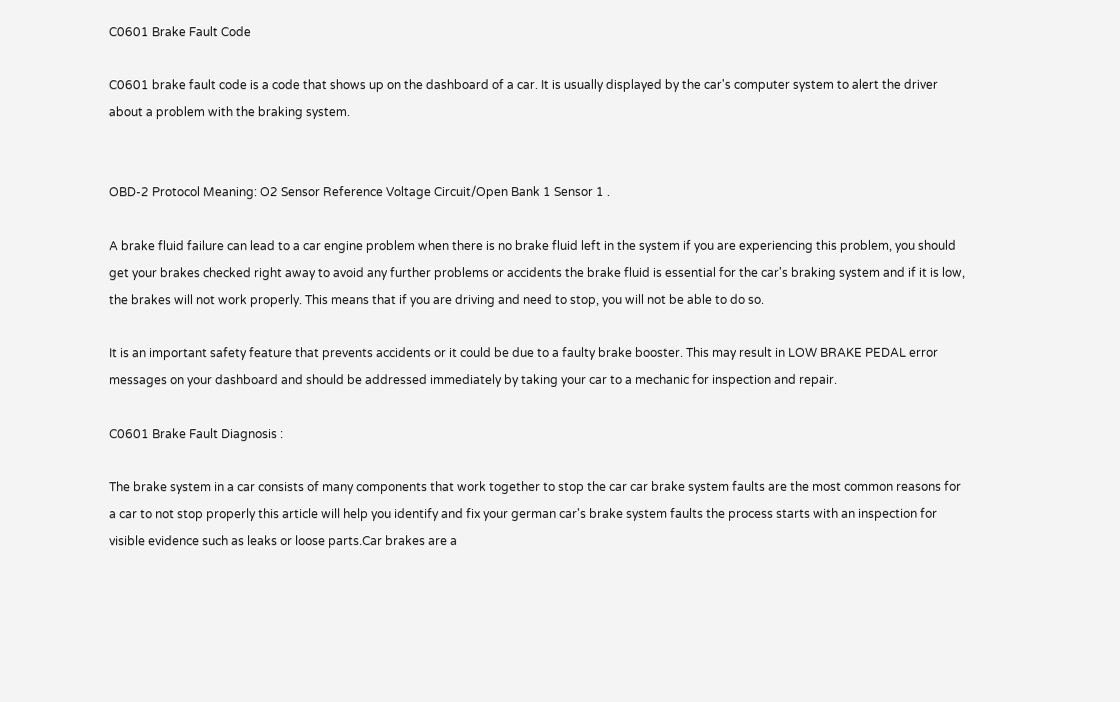C0601 Brake Fault Code

C0601 brake fault code is a code that shows up on the dashboard of a car. It is usually displayed by the car's computer system to alert the driver about a problem with the braking system.


OBD-2 Protocol Meaning: O2 Sensor Reference Voltage Circuit/Open Bank 1 Sensor 1 .

A brake fluid failure can lead to a car engine problem when there is no brake fluid left in the system if you are experiencing this problem, you should get your brakes checked right away to avoid any further problems or accidents the brake fluid is essential for the car's braking system and if it is low, the brakes will not work properly. This means that if you are driving and need to stop, you will not be able to do so.

It is an important safety feature that prevents accidents or it could be due to a faulty brake booster. This may result in LOW BRAKE PEDAL error messages on your dashboard and should be addressed immediately by taking your car to a mechanic for inspection and repair.

C0601 Brake Fault Diagnosis :

The brake system in a car consists of many components that work together to stop the car car brake system faults are the most common reasons for a car to not stop properly this article will help you identify and fix your german car's brake system faults the process starts with an inspection for visible evidence such as leaks or loose parts.Car brakes are a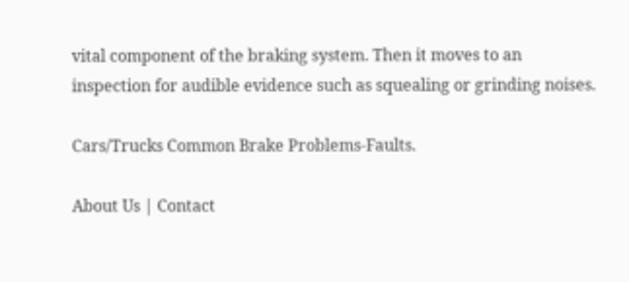vital component of the braking system. Then it moves to an inspection for audible evidence such as squealing or grinding noises.

Cars/Trucks Common Brake Problems-Faults.

About Us | Contact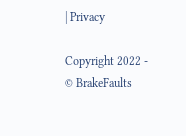| Privacy

Copyright 2022 - © BrakeFaults